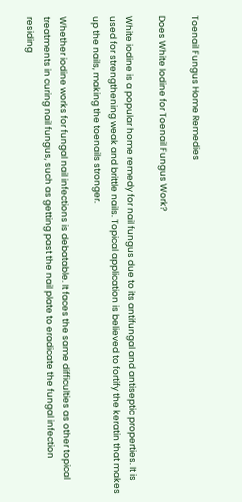Toenail Fungus Home Remedies

Does White Iodine for Toenail Fungus Work?

White iodine is a popular home remedy for nail fungus due to its antifungal and antiseptic properties. It is used for strengthening weak and brittle nails. Topical application is believed to fortify the keratin that makes up the nails, making the toenails stronger.

Whether iodine works for fungal nail infections is debatable. It faces the same difficulties as other topical treatments in curing nail fungus, such as getting past the nail plate to eradicate the fungal infection residing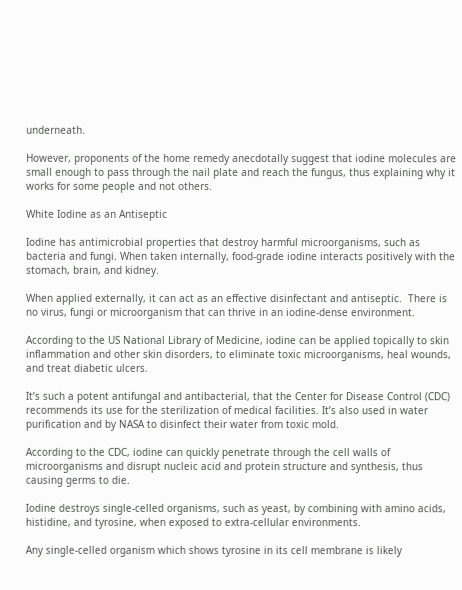underneath.

However, proponents of the home remedy anecdotally suggest that iodine molecules are small enough to pass through the nail plate and reach the fungus, thus explaining why it works for some people and not others.

White Iodine as an Antiseptic

Iodine has antimicrobial properties that destroy harmful microorganisms, such as bacteria and fungi. When taken internally, food-grade iodine interacts positively with the stomach, brain, and kidney.

When applied externally, it can act as an effective disinfectant and antiseptic.  There is no virus, fungi or microorganism that can thrive in an iodine-dense environment.

According to the US National Library of Medicine, iodine can be applied topically to skin inflammation and other skin disorders, to eliminate toxic microorganisms, heal wounds, and treat diabetic ulcers.

It’s such a potent antifungal and antibacterial, that the Center for Disease Control (CDC) recommends its use for the sterilization of medical facilities. It’s also used in water purification and by NASA to disinfect their water from toxic mold.

According to the CDC, iodine can quickly penetrate through the cell walls of microorganisms and disrupt nucleic acid and protein structure and synthesis, thus causing germs to die.

Iodine destroys single-celled organisms, such as yeast, by combining with amino acids, histidine, and tyrosine, when exposed to extra-cellular environments.

Any single-celled organism which shows tyrosine in its cell membrane is likely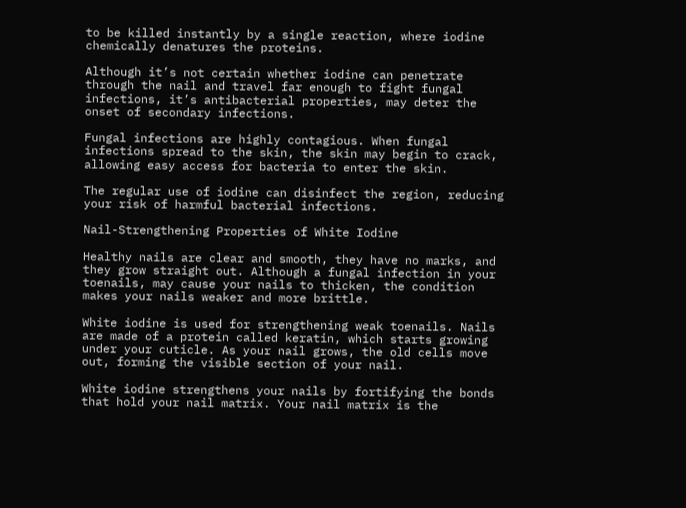to be killed instantly by a single reaction, where iodine chemically denatures the proteins.

Although it’s not certain whether iodine can penetrate through the nail and travel far enough to fight fungal infections, it’s antibacterial properties, may deter the onset of secondary infections.

Fungal infections are highly contagious. When fungal infections spread to the skin, the skin may begin to crack, allowing easy access for bacteria to enter the skin.

The regular use of iodine can disinfect the region, reducing your risk of harmful bacterial infections.

Nail-Strengthening Properties of White Iodine

Healthy nails are clear and smooth, they have no marks, and they grow straight out. Although a fungal infection in your toenails, may cause your nails to thicken, the condition makes your nails weaker and more brittle.

White iodine is used for strengthening weak toenails. Nails are made of a protein called keratin, which starts growing under your cuticle. As your nail grows, the old cells move out, forming the visible section of your nail.

White iodine strengthens your nails by fortifying the bonds that hold your nail matrix. Your nail matrix is the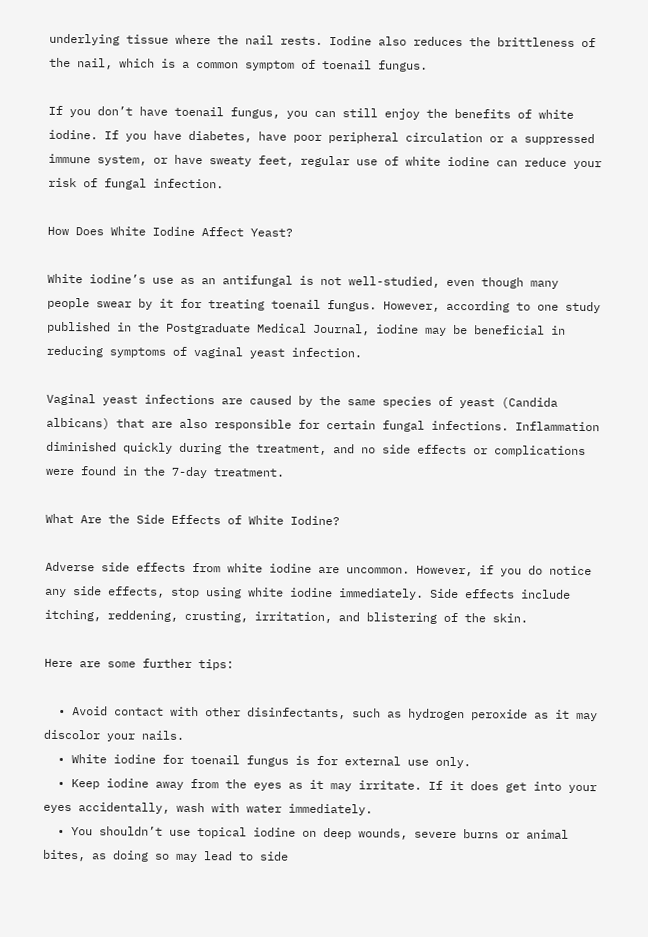underlying tissue where the nail rests. Iodine also reduces the brittleness of the nail, which is a common symptom of toenail fungus.

If you don’t have toenail fungus, you can still enjoy the benefits of white iodine. If you have diabetes, have poor peripheral circulation or a suppressed immune system, or have sweaty feet, regular use of white iodine can reduce your risk of fungal infection.

How Does White Iodine Affect Yeast?

White iodine’s use as an antifungal is not well-studied, even though many people swear by it for treating toenail fungus. However, according to one study published in the Postgraduate Medical Journal, iodine may be beneficial in reducing symptoms of vaginal yeast infection.

Vaginal yeast infections are caused by the same species of yeast (Candida albicans) that are also responsible for certain fungal infections. Inflammation diminished quickly during the treatment, and no side effects or complications were found in the 7-day treatment.

What Are the Side Effects of White Iodine?

Adverse side effects from white iodine are uncommon. However, if you do notice any side effects, stop using white iodine immediately. Side effects include itching, reddening, crusting, irritation, and blistering of the skin.

Here are some further tips:

  • Avoid contact with other disinfectants, such as hydrogen peroxide as it may discolor your nails.
  • White iodine for toenail fungus is for external use only.
  • Keep iodine away from the eyes as it may irritate. If it does get into your eyes accidentally, wash with water immediately.
  • You shouldn’t use topical iodine on deep wounds, severe burns or animal bites, as doing so may lead to side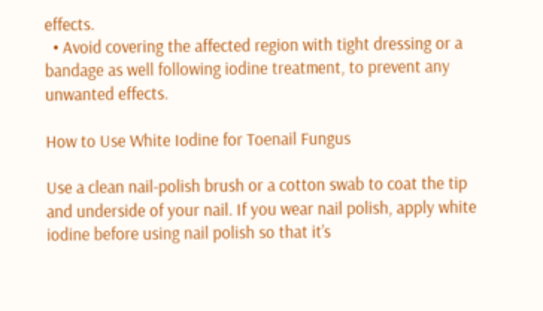effects.
  • Avoid covering the affected region with tight dressing or a bandage as well following iodine treatment, to prevent any unwanted effects.

How to Use White Iodine for Toenail Fungus

Use a clean nail-polish brush or a cotton swab to coat the tip and underside of your nail. If you wear nail polish, apply white iodine before using nail polish so that it’s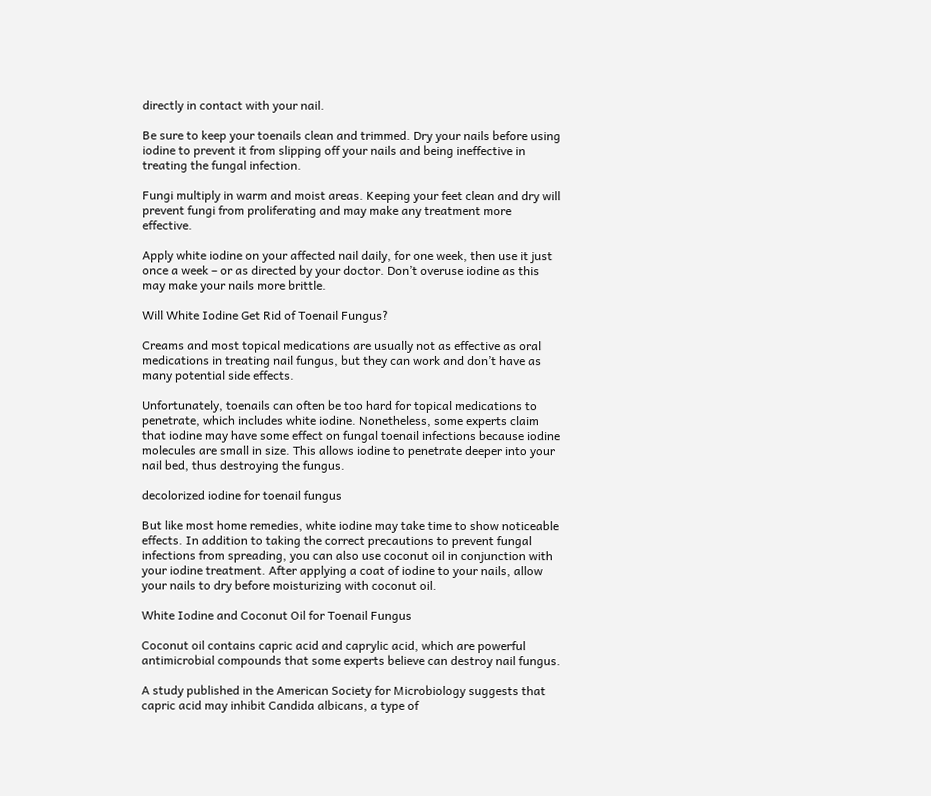directly in contact with your nail.

Be sure to keep your toenails clean and trimmed. Dry your nails before using iodine to prevent it from slipping off your nails and being ineffective in treating the fungal infection.

Fungi multiply in warm and moist areas. Keeping your feet clean and dry will prevent fungi from proliferating and may make any treatment more effective.

Apply white iodine on your affected nail daily, for one week, then use it just once a week – or as directed by your doctor. Don’t overuse iodine as this may make your nails more brittle.

Will White Iodine Get Rid of Toenail Fungus?

Creams and most topical medications are usually not as effective as oral medications in treating nail fungus, but they can work and don’t have as many potential side effects.

Unfortunately, toenails can often be too hard for topical medications to penetrate, which includes white iodine. Nonetheless, some experts claim that iodine may have some effect on fungal toenail infections because iodine molecules are small in size. This allows iodine to penetrate deeper into your nail bed, thus destroying the fungus.

decolorized iodine for toenail fungus

But like most home remedies, white iodine may take time to show noticeable effects. In addition to taking the correct precautions to prevent fungal infections from spreading, you can also use coconut oil in conjunction with your iodine treatment. After applying a coat of iodine to your nails, allow your nails to dry before moisturizing with coconut oil.

White Iodine and Coconut Oil for Toenail Fungus

Coconut oil contains capric acid and caprylic acid, which are powerful antimicrobial compounds that some experts believe can destroy nail fungus.

A study published in the American Society for Microbiology suggests that capric acid may inhibit Candida albicans, a type of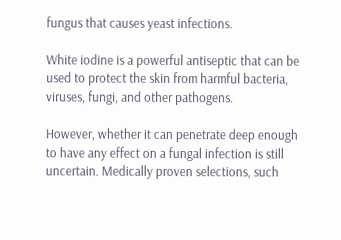fungus that causes yeast infections.

White iodine is a powerful antiseptic that can be used to protect the skin from harmful bacteria, viruses, fungi, and other pathogens.

However, whether it can penetrate deep enough to have any effect on a fungal infection is still uncertain. Medically proven selections, such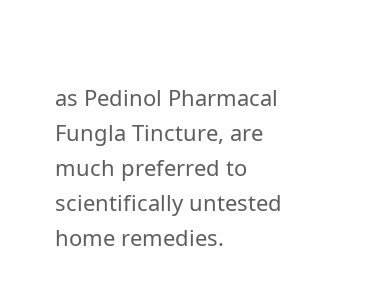as Pedinol Pharmacal Fungla Tincture, are much preferred to scientifically untested home remedies.